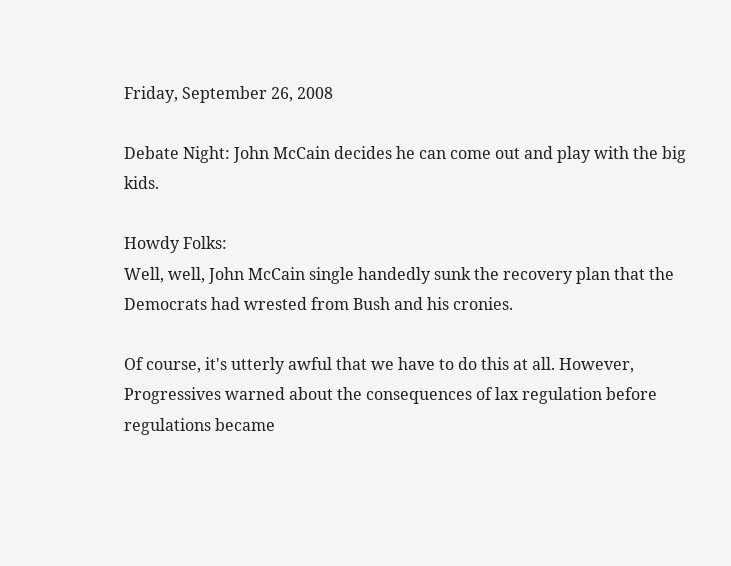Friday, September 26, 2008

Debate Night: John McCain decides he can come out and play with the big kids.

Howdy Folks:
Well, well, John McCain single handedly sunk the recovery plan that the Democrats had wrested from Bush and his cronies.

Of course, it's utterly awful that we have to do this at all. However, Progressives warned about the consequences of lax regulation before regulations became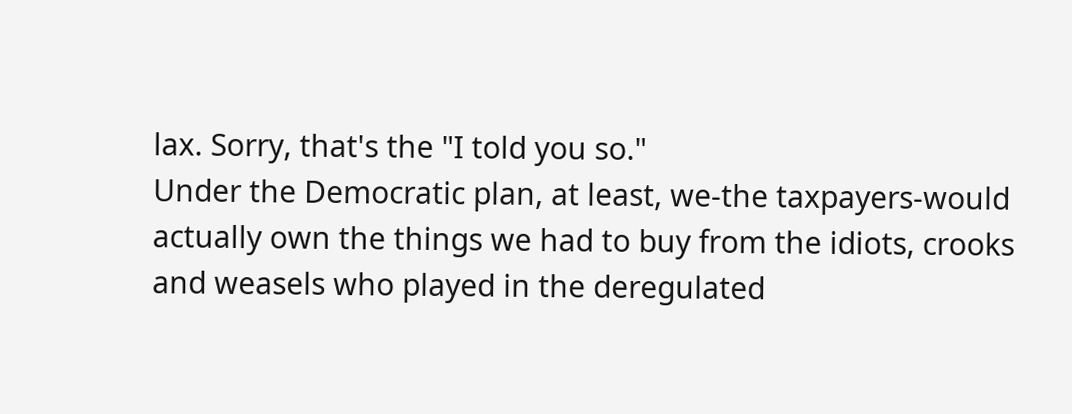lax. Sorry, that's the "I told you so."
Under the Democratic plan, at least, we-the taxpayers-would actually own the things we had to buy from the idiots, crooks and weasels who played in the deregulated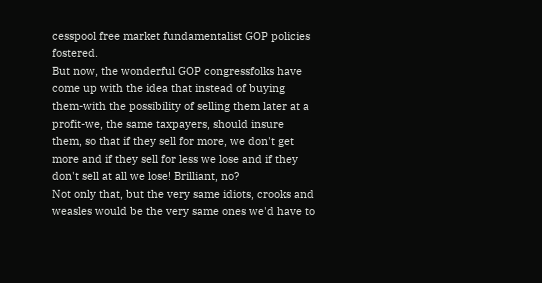cesspool free market fundamentalist GOP policies fostered.
But now, the wonderful GOP congressfolks have come up with the idea that instead of buying them-with the possibility of selling them later at a profit-we, the same taxpayers, should insure them, so that if they sell for more, we don't get more and if they sell for less we lose and if they don't sell at all we lose! Brilliant, no?
Not only that, but the very same idiots, crooks and weasles would be the very same ones we'd have to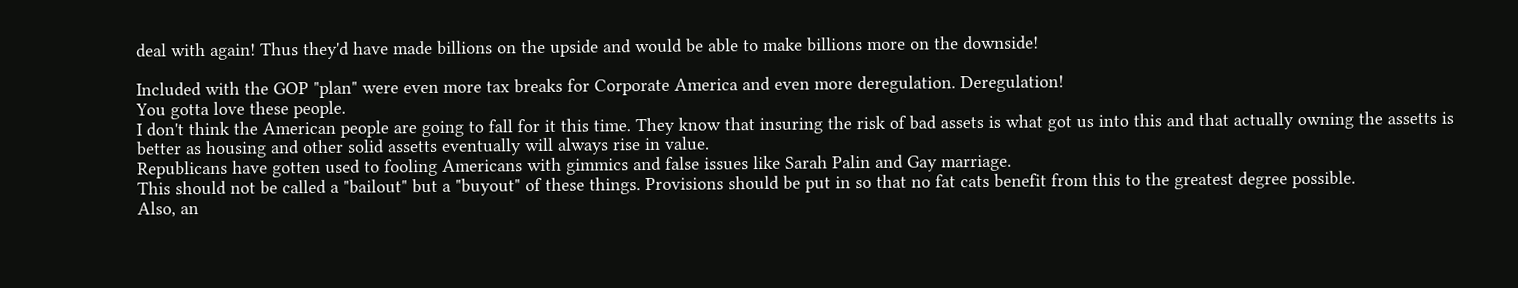deal with again! Thus they'd have made billions on the upside and would be able to make billions more on the downside!

Included with the GOP "plan" were even more tax breaks for Corporate America and even more deregulation. Deregulation!
You gotta love these people.
I don't think the American people are going to fall for it this time. They know that insuring the risk of bad assets is what got us into this and that actually owning the assetts is better as housing and other solid assetts eventually will always rise in value.
Republicans have gotten used to fooling Americans with gimmics and false issues like Sarah Palin and Gay marriage.
This should not be called a "bailout" but a "buyout" of these things. Provisions should be put in so that no fat cats benefit from this to the greatest degree possible.
Also, an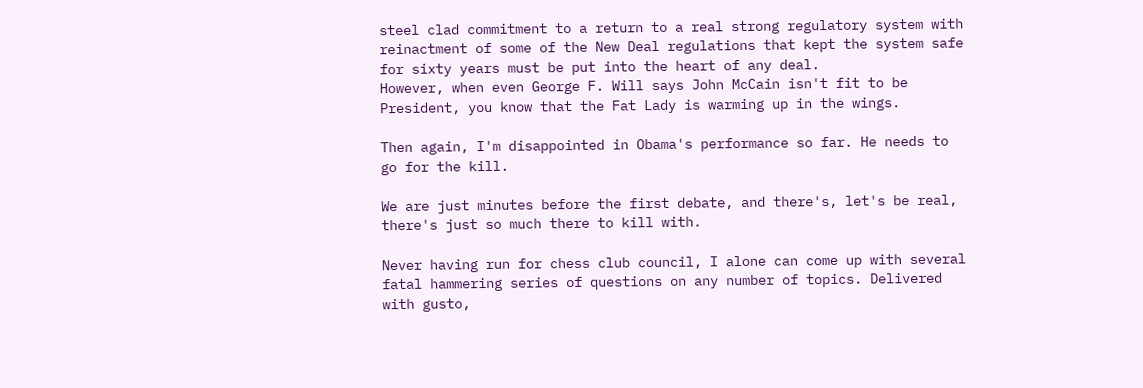steel clad commitment to a return to a real strong regulatory system with reinactment of some of the New Deal regulations that kept the system safe for sixty years must be put into the heart of any deal.
However, when even George F. Will says John McCain isn't fit to be President, you know that the Fat Lady is warming up in the wings.

Then again, I'm disappointed in Obama's performance so far. He needs to go for the kill.

We are just minutes before the first debate, and there's, let's be real, there's just so much there to kill with.

Never having run for chess club council, I alone can come up with several fatal hammering series of questions on any number of topics. Delivered with gusto,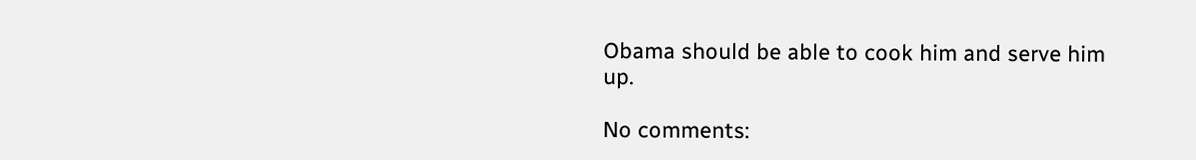Obama should be able to cook him and serve him up.

No comments: